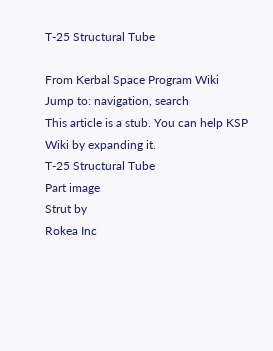T-25 Structural Tube

From Kerbal Space Program Wiki
Jump to: navigation, search
This article is a stub. You can help KSP Wiki by expanding it.
T-25 Structural Tube
Part image
Strut by
Rokea Inc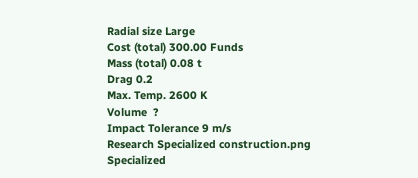Radial size Large
Cost (total) 300.00 Funds
Mass (total) 0.08 t
Drag 0.2
Max. Temp. 2600 K
Volume  ?
Impact Tolerance 9 m/s
Research Specialized construction.png Specialized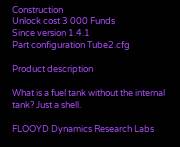Construction
Unlock cost 3 000 Funds
Since version 1.4.1
Part configuration Tube2.cfg

Product description

What is a fuel tank without the internal tank? Just a shell.

FLOOYD Dynamics Research Labs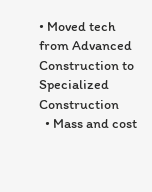• Moved tech from Advanced Construction to Specialized Construction
  • Mass and cost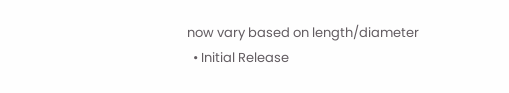now vary based on length/diameter
  • Initial Release